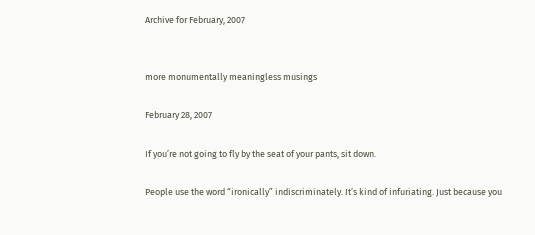Archive for February, 2007


more monumentally meaningless musings

February 28, 2007

If you’re not going to fly by the seat of your pants, sit down.

People use the word “ironically” indiscriminately. It’s kind of infuriating. Just because you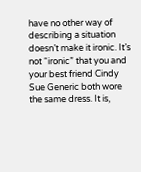have no other way of describing a situation doesn’t make it ironic. It’s not “ironic” that you and your best friend Cindy Sue Generic both wore the same dress. It is,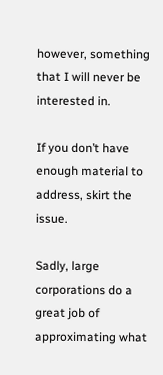however, something that I will never be interested in.

If you don’t have enough material to address, skirt the issue.

Sadly, large corporations do a great job of approximating what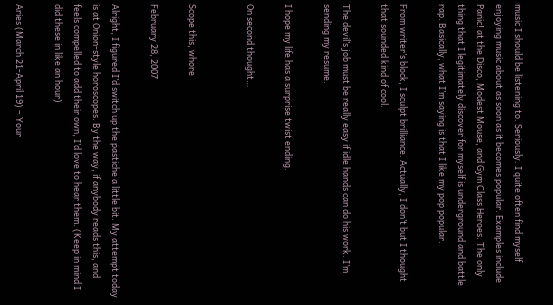music I should be listening to. Seriously. I quite often find myself enjoying music about as soon as it becomes popular. Examples include Panic! at the Disco, Modest Mouse, and Gym Class Heroes. The only thing that I legitimately discover for myself is underground and battle rap. Basically, what I’m saying is that I like my pop popular.

From writer’s block, I sculpt brilliance. Actually, I don’t but I thought that sounded kind of cool.

The devil’s job must be really easy if idle hands can do his work. I’m sending my resume.

I hope my life has a surprise twist ending.

On second thought…


Scope this, whore

February 28, 2007

Alright, I figured I’d switch up the pastiche a little bit. My attempt today is at Onion-style horoscopes. By the way, if anybody reads this, and feels compelled to add their own, I’d love to hear them. (Keep in mind I did these in like an hour)

Aries (March 21-April 19) – Your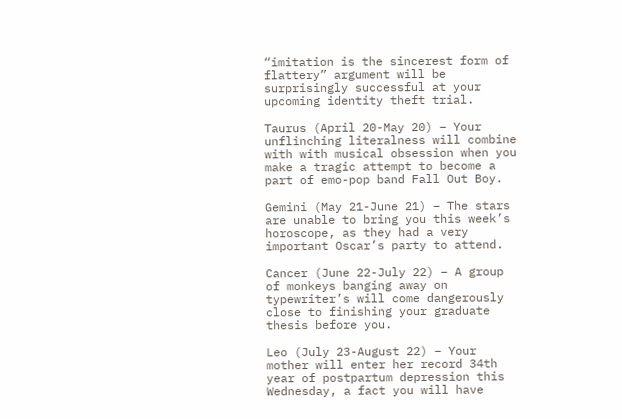“imitation is the sincerest form of flattery” argument will be surprisingly successful at your upcoming identity theft trial.

Taurus (April 20-May 20) – Your unflinching literalness will combine with with musical obsession when you make a tragic attempt to become a part of emo-pop band Fall Out Boy.

Gemini (May 21-June 21) – The stars are unable to bring you this week’s horoscope, as they had a very important Oscar’s party to attend.

Cancer (June 22-July 22) – A group of monkeys banging away on typewriter’s will come dangerously close to finishing your graduate thesis before you.

Leo (July 23-August 22) – Your mother will enter her record 34th year of postpartum depression this Wednesday, a fact you will have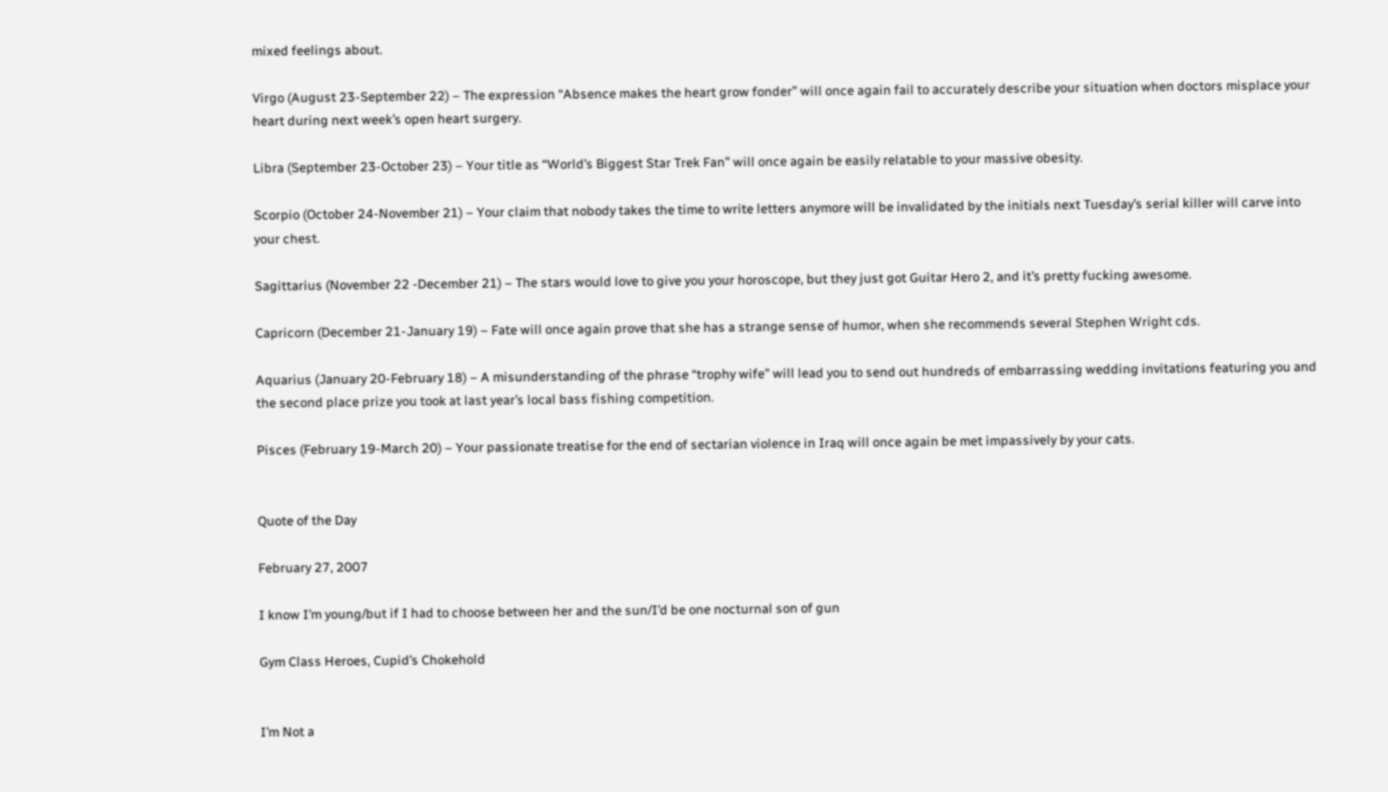mixed feelings about.

Virgo (August 23-September 22) – The expression “Absence makes the heart grow fonder” will once again fail to accurately describe your situation when doctors misplace your heart during next week’s open heart surgery.

Libra (September 23-October 23) – Your title as “World’s Biggest Star Trek Fan” will once again be easily relatable to your massive obesity.

Scorpio (October 24-November 21) – Your claim that nobody takes the time to write letters anymore will be invalidated by the initials next Tuesday’s serial killer will carve into your chest.

Sagittarius (November 22 -December 21) – The stars would love to give you your horoscope, but they just got Guitar Hero 2, and it’s pretty fucking awesome.

Capricorn (December 21-January 19) – Fate will once again prove that she has a strange sense of humor, when she recommends several Stephen Wright cds.

Aquarius (January 20-February 18) – A misunderstanding of the phrase “trophy wife” will lead you to send out hundreds of embarrassing wedding invitations featuring you and the second place prize you took at last year’s local bass fishing competition.

Pisces (February 19-March 20) – Your passionate treatise for the end of sectarian violence in Iraq will once again be met impassively by your cats.


Quote of the Day

February 27, 2007

I know I’m young/but if I had to choose between her and the sun/I’d be one nocturnal son of gun

Gym Class Heroes, Cupid’s Chokehold


I’m Not a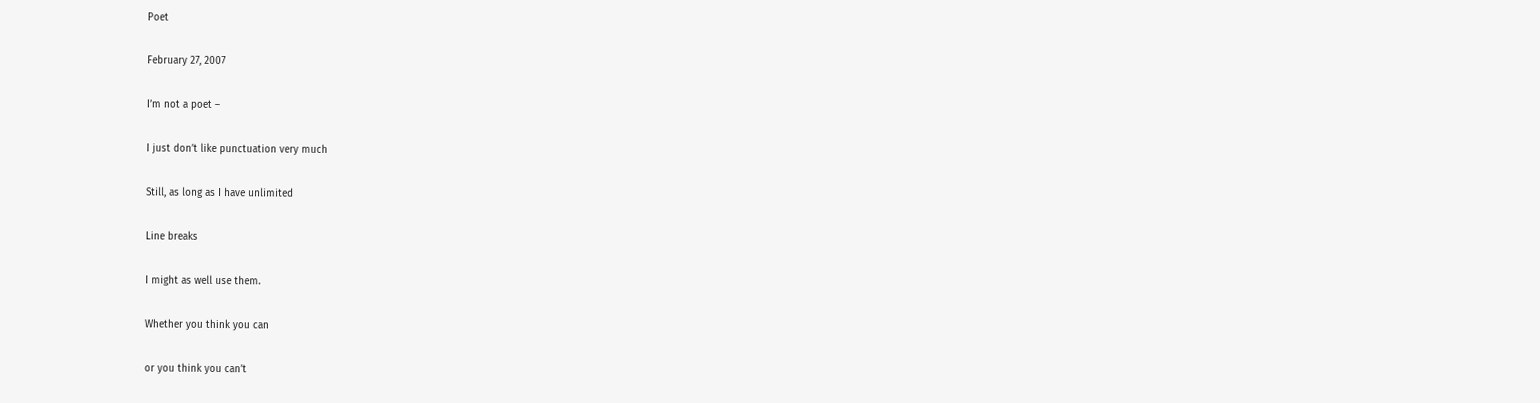Poet

February 27, 2007

I’m not a poet –

I just don’t like punctuation very much

Still, as long as I have unlimited

Line breaks

I might as well use them.

Whether you think you can

or you think you can’t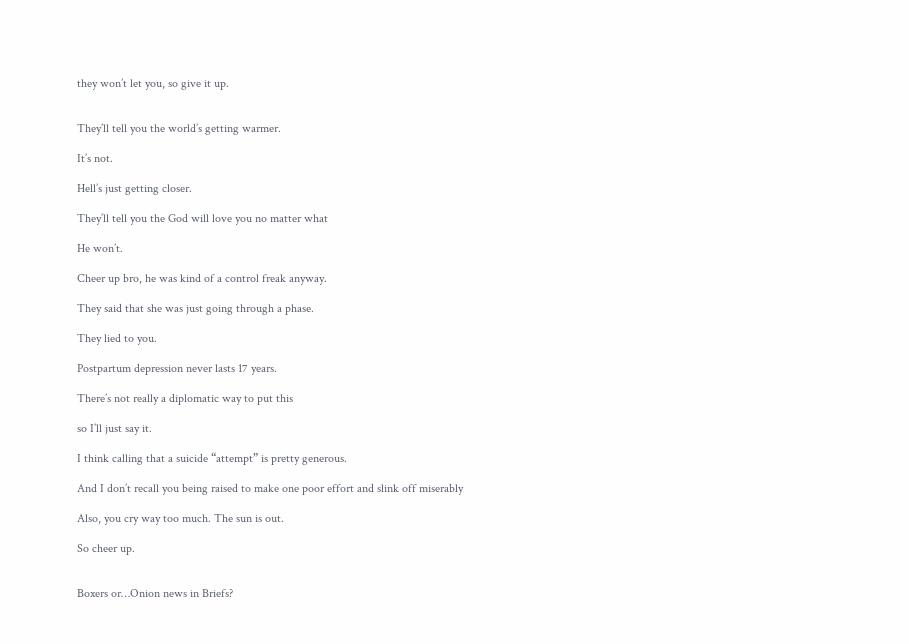they won’t let you, so give it up.


They’ll tell you the world’s getting warmer.

It’s not.

Hell’s just getting closer.

They’ll tell you the God will love you no matter what

He won’t.

Cheer up bro, he was kind of a control freak anyway.

They said that she was just going through a phase.

They lied to you.

Postpartum depression never lasts 17 years.

There’s not really a diplomatic way to put this

so I’ll just say it.

I think calling that a suicide “attempt” is pretty generous.

And I don’t recall you being raised to make one poor effort and slink off miserably

Also, you cry way too much. The sun is out.

So cheer up.


Boxers or…Onion news in Briefs?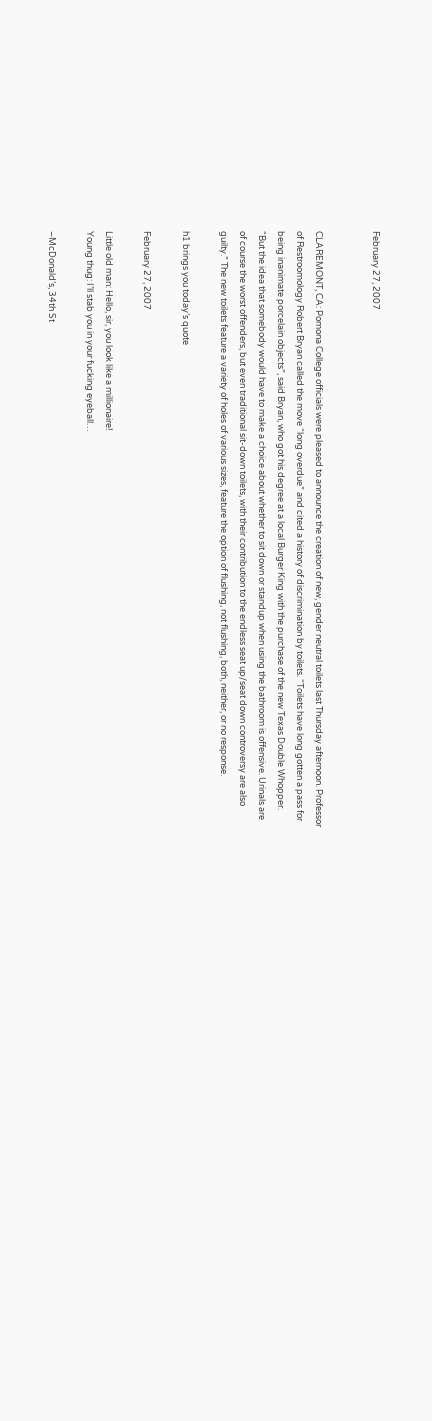February 27, 2007


CLAREMONT, CA: Pomona College officials were pleased to announce the creation of new, gender neutral toilets last Thursday afternoon. Professor of Restroomology Robert Bryan called the move “long overdue” and cited a history of discrimination by toilets. “Toilets have long gotten a pass for being inanimate porcelain objects”, said Bryan, who got his degree at a local Burger King with the purchase of the new Texas Double Whopper. “But the idea that somebody would have to make a choice about whether to sit down or standup when using the bathroom is offensive. Urinals are of course the worst offenders, but even traditional sit-down toilets, with their contribution to the endless seat up/seat down controversy are also guilty.” The new toilets feature a variety of holes of various sizes, feature the option of flushing, not flushing, both, neither, or no response.

h1 brings you today’s quote

February 27, 2007

Little old man: Hello, sir, you look like a millionaire!
Young thug: I’ll stab you in your fucking eyeball…

–McDonald’s, 34th St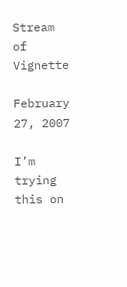Stream of Vignette

February 27, 2007

I’m trying this on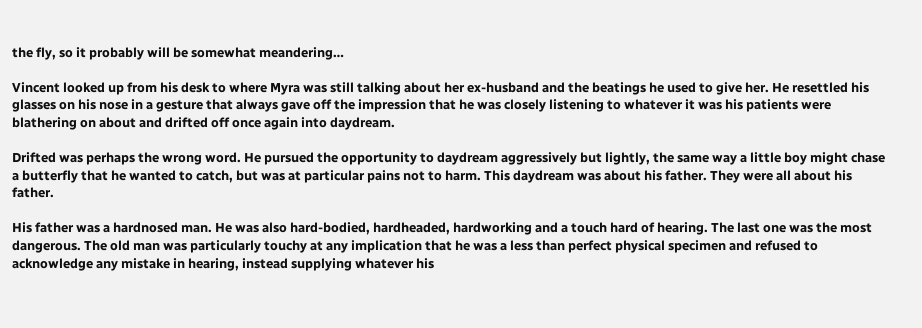the fly, so it probably will be somewhat meandering…

Vincent looked up from his desk to where Myra was still talking about her ex-husband and the beatings he used to give her. He resettled his glasses on his nose in a gesture that always gave off the impression that he was closely listening to whatever it was his patients were blathering on about and drifted off once again into daydream.

Drifted was perhaps the wrong word. He pursued the opportunity to daydream aggressively but lightly, the same way a little boy might chase a butterfly that he wanted to catch, but was at particular pains not to harm. This daydream was about his father. They were all about his father.

His father was a hardnosed man. He was also hard-bodied, hardheaded, hardworking and a touch hard of hearing. The last one was the most dangerous. The old man was particularly touchy at any implication that he was a less than perfect physical specimen and refused to acknowledge any mistake in hearing, instead supplying whatever his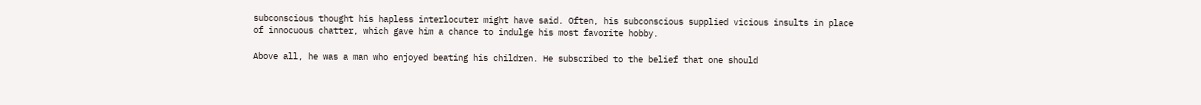subconscious thought his hapless interlocuter might have said. Often, his subconscious supplied vicious insults in place of innocuous chatter, which gave him a chance to indulge his most favorite hobby.

Above all, he was a man who enjoyed beating his children. He subscribed to the belief that one should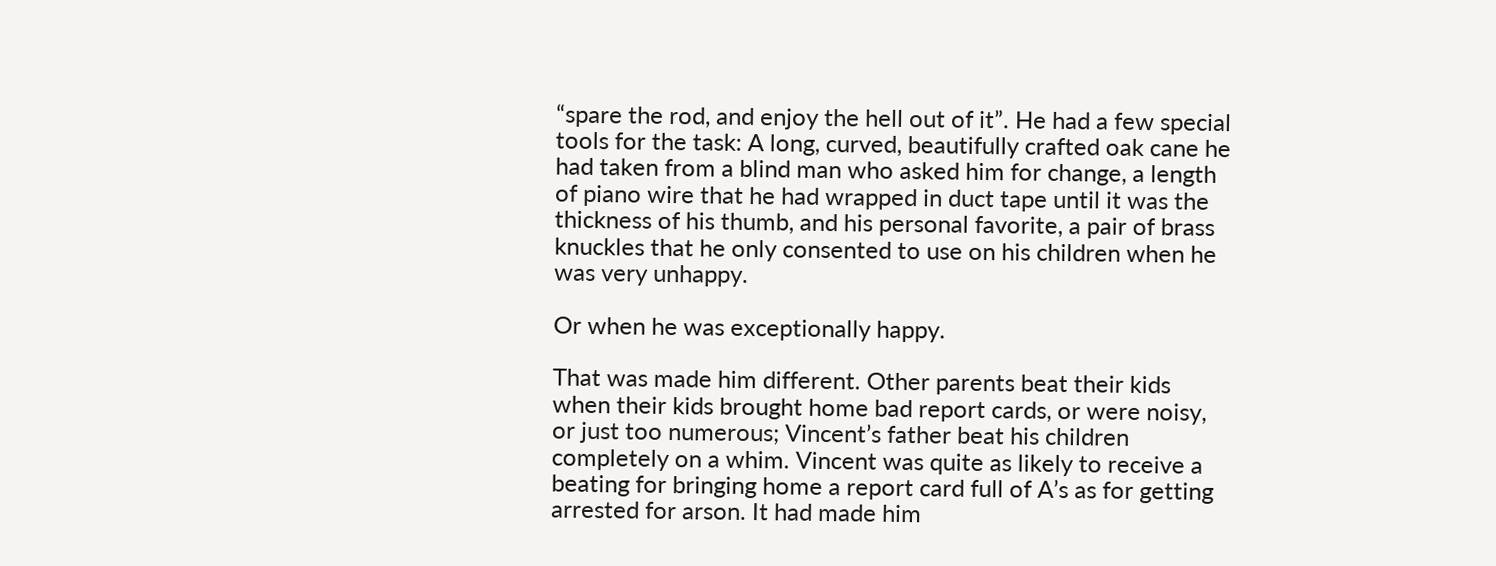“spare the rod, and enjoy the hell out of it”. He had a few special tools for the task: A long, curved, beautifully crafted oak cane he had taken from a blind man who asked him for change, a length of piano wire that he had wrapped in duct tape until it was the thickness of his thumb, and his personal favorite, a pair of brass knuckles that he only consented to use on his children when he was very unhappy.

Or when he was exceptionally happy.

That was made him different. Other parents beat their kids when their kids brought home bad report cards, or were noisy, or just too numerous; Vincent’s father beat his children completely on a whim. Vincent was quite as likely to receive a beating for bringing home a report card full of A’s as for getting arrested for arson. It had made him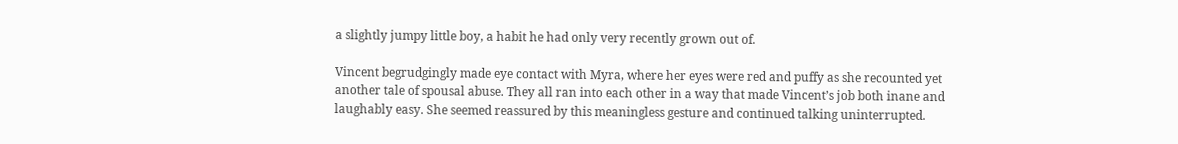a slightly jumpy little boy, a habit he had only very recently grown out of.

Vincent begrudgingly made eye contact with Myra, where her eyes were red and puffy as she recounted yet another tale of spousal abuse. They all ran into each other in a way that made Vincent’s job both inane and laughably easy. She seemed reassured by this meaningless gesture and continued talking uninterrupted.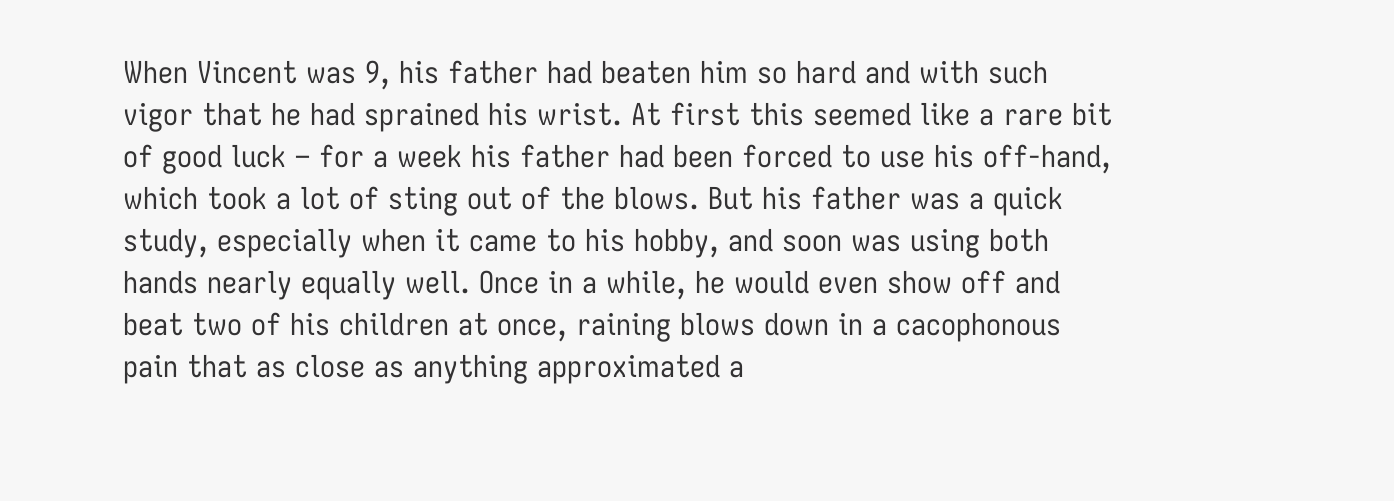When Vincent was 9, his father had beaten him so hard and with such vigor that he had sprained his wrist. At first this seemed like a rare bit of good luck – for a week his father had been forced to use his off-hand, which took a lot of sting out of the blows. But his father was a quick study, especially when it came to his hobby, and soon was using both hands nearly equally well. Once in a while, he would even show off and beat two of his children at once, raining blows down in a cacophonous pain that as close as anything approximated a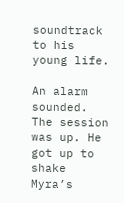soundtrack to his young life.

An alarm sounded. The session was up. He got up to shake Myra’s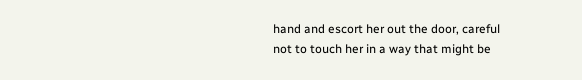hand and escort her out the door, careful not to touch her in a way that might be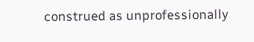construed as unprofessionally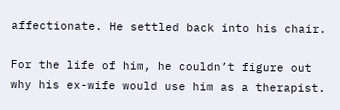affectionate. He settled back into his chair.

For the life of him, he couldn’t figure out why his ex-wife would use him as a therapist.